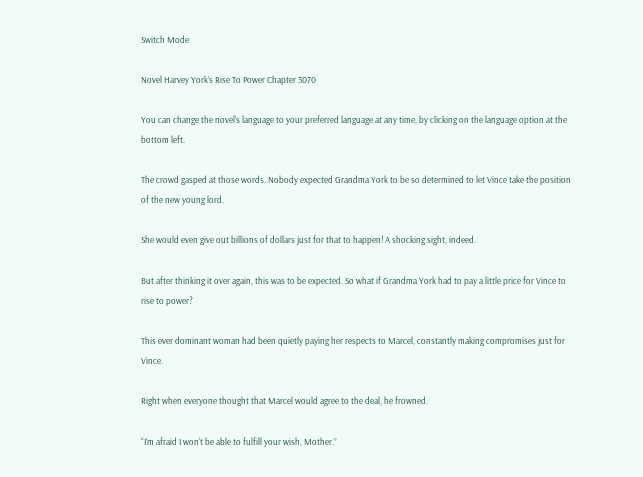Switch Mode

Novel Harvey York’s Rise To Power Chapter 3070

You can change the novel's language to your preferred language at any time, by clicking on the language option at the bottom left.

The crowd gasped at those words. Nobody expected Grandma York to be so determined to let Vince take the position of the new young lord.

She would even give out billions of dollars just for that to happen! A shocking sight, indeed.

But after thinking it over again, this was to be expected. So what if Grandma York had to pay a little price for Vince to rise to power?

This ever dominant woman had been quietly paying her respects to Marcel, constantly making compromises just for Vince.

Right when everyone thought that Marcel would agree to the deal, he frowned.

“I‘m afraid I won‘t be able to fulfill your wish, Mother.”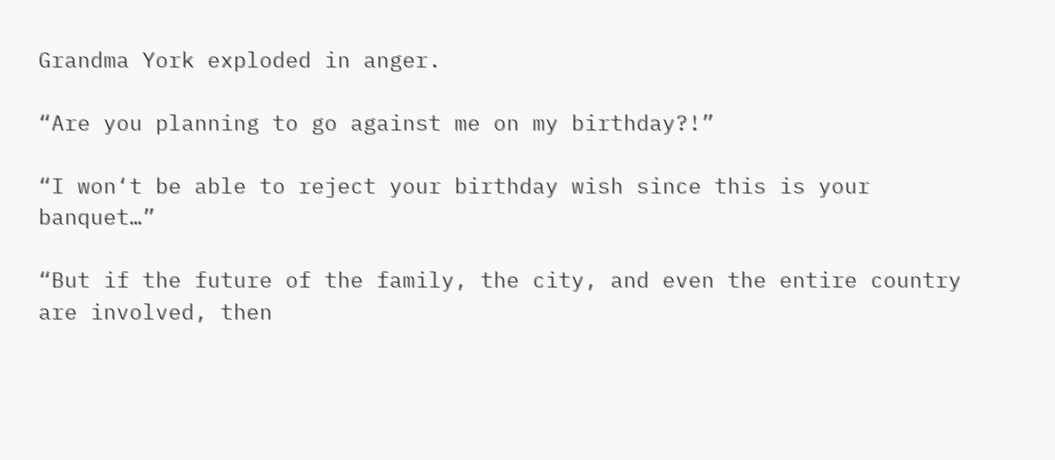Grandma York exploded in anger.

“Are you planning to go against me on my birthday?!”

“I won‘t be able to reject your birthday wish since this is your banquet…”

“But if the future of the family, the city, and even the entire country are involved, then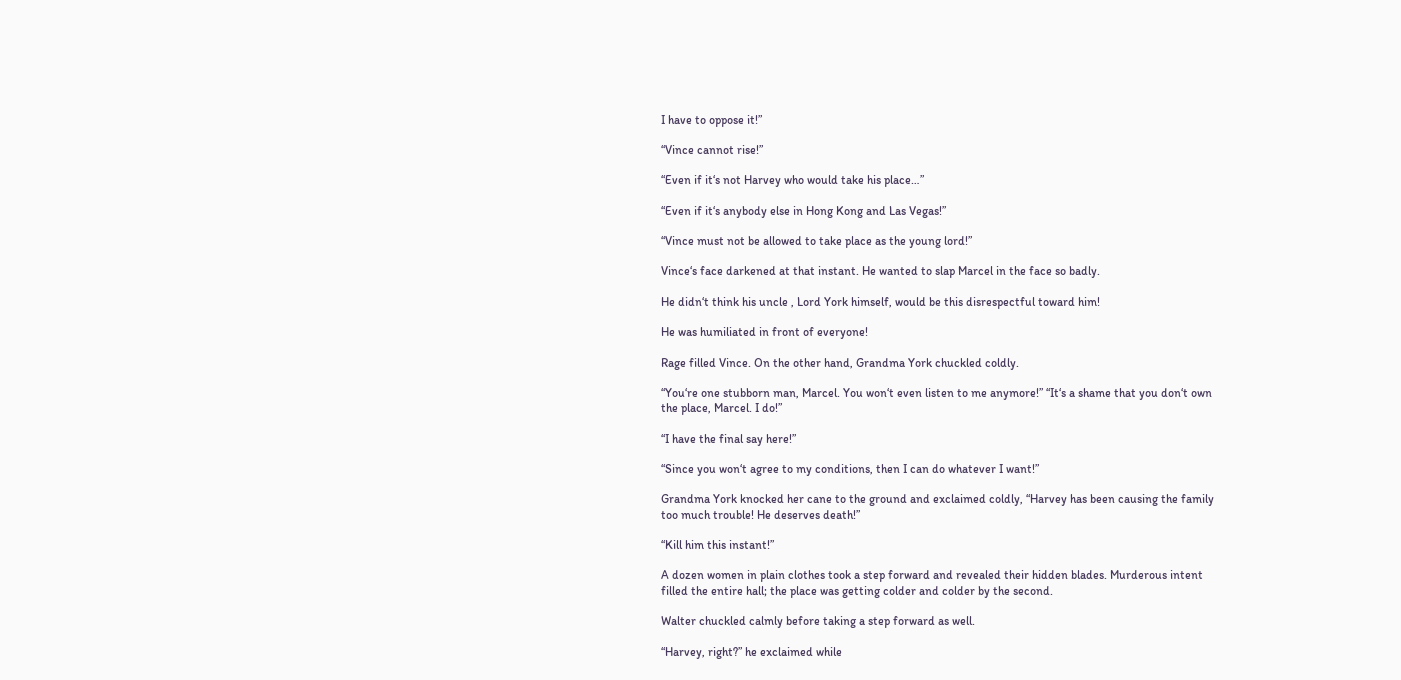I have to oppose it!”

“Vince cannot rise!”

“Even if it‘s not Harvey who would take his place…”

“Even if it‘s anybody else in Hong Kong and Las Vegas!”

“Vince must not be allowed to take place as the young lord!”

Vince‘s face darkened at that instant. He wanted to slap Marcel in the face so badly.

He didn‘t think his uncle , Lord York himself, would be this disrespectful toward him!

He was humiliated in front of everyone!

Rage filled Vince. On the other hand, Grandma York chuckled coldly.

“You‘re one stubborn man, Marcel. You won‘t even listen to me anymore!” “It‘s a shame that you don‘t own the place, Marcel. I do!”

“I have the final say here!”

“Since you won‘t agree to my conditions, then I can do whatever I want!”

Grandma York knocked her cane to the ground and exclaimed coldly, “Harvey has been causing the family too much trouble! He deserves death!”

“Kill him this instant!”

A dozen women in plain clothes took a step forward and revealed their hidden blades. Murderous intent filled the entire hall; the place was getting colder and colder by the second.

Walter chuckled calmly before taking a step forward as well.

“Harvey, right?” he exclaimed while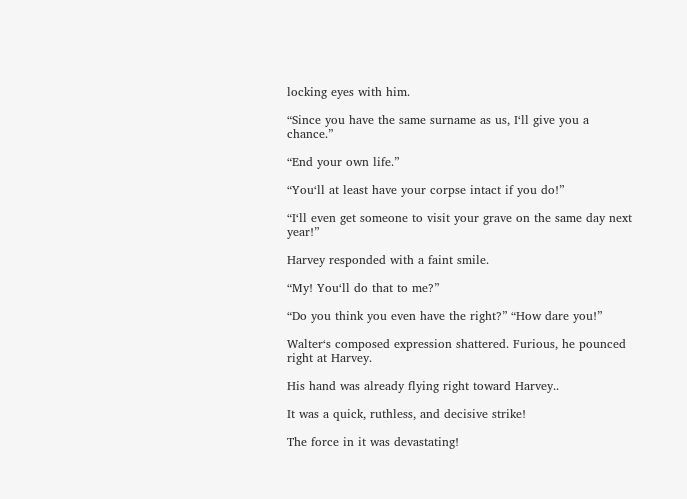locking eyes with him.

“Since you have the same surname as us, I‘ll give you a chance.”

“End your own life.”

“You‘ll at least have your corpse intact if you do!”

“I‘ll even get someone to visit your grave on the same day next year!”

Harvey responded with a faint smile.

“My! You‘ll do that to me?”

“Do you think you even have the right?” “How dare you!”

Walter‘s composed expression shattered. Furious, he pounced right at Harvey.

His hand was already flying right toward Harvey..

It was a quick, ruthless, and decisive strike!

The force in it was devastating!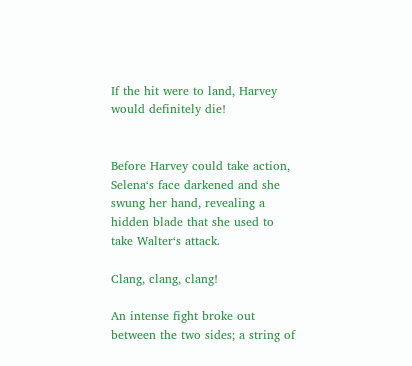If the hit were to land, Harvey would definitely die!


Before Harvey could take action, Selena‘s face darkened and she swung her hand, revealing a hidden blade that she used to take Walter‘s attack.

Clang, clang, clang!

An intense fight broke out between the two sides; a string of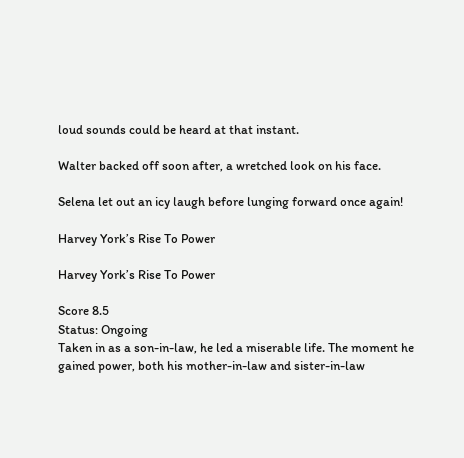loud sounds could be heard at that instant.

Walter backed off soon after, a wretched look on his face.

Selena let out an icy laugh before lunging forward once again!

Harvey York’s Rise To Power

Harvey York’s Rise To Power

Score 8.5
Status: Ongoing
Taken in as a son-in-law, he led a miserable life. The moment he gained power, both his mother-in-law and sister-in-law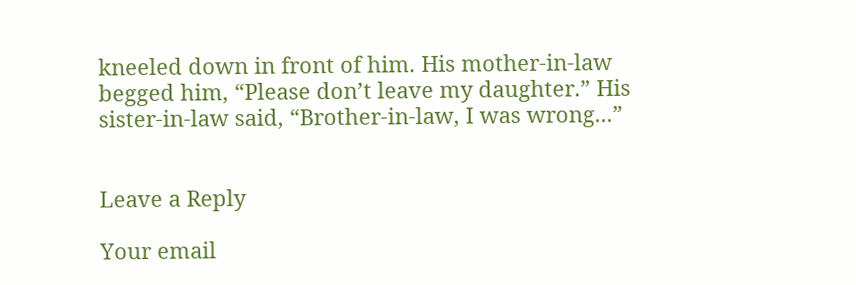kneeled down in front of him. His mother-in-law begged him, “Please don’t leave my daughter.” His sister-in-law said, “Brother-in-law, I was wrong...”


Leave a Reply

Your email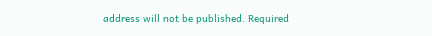address will not be published. Required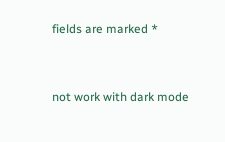fields are marked *


not work with dark mode